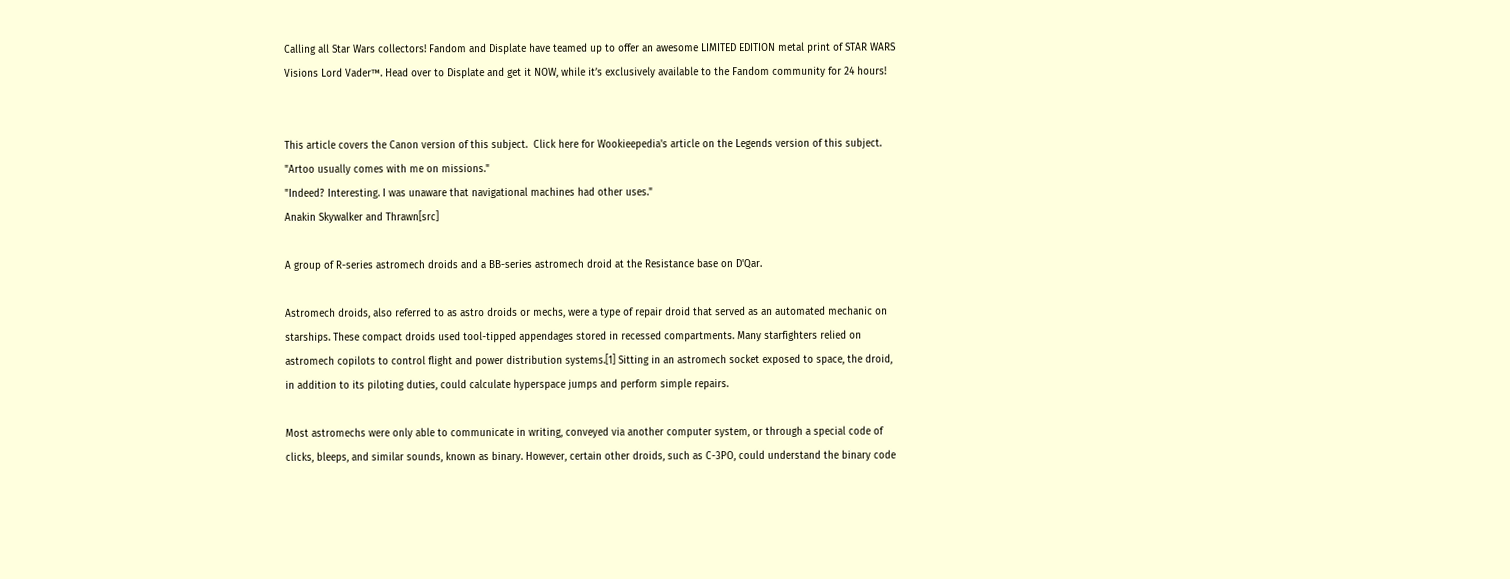Calling all Star Wars collectors! Fandom and Displate have teamed up to offer an awesome LIMITED EDITION metal print of STAR WARS Visions Lord Vader™. Head over to Displate and get it NOW, while it’s exclusively available to the Fandom community for 24 hours!


This article covers the Canon version of this subject.  Click here for Wookieepedia's article on the Legends version of this subject.
"Artoo usually comes with me on missions."
"Indeed? Interesting. I was unaware that navigational machines had other uses."
Anakin Skywalker and Thrawn[src]

A group of R-series astromech droids and a BB-series astromech droid at the Resistance base on D'Qar.

Astromech droids, also referred to as astro droids or mechs, were a type of repair droid that served as an automated mechanic on starships. These compact droids used tool-tipped appendages stored in recessed compartments. Many starfighters relied on astromech copilots to control flight and power distribution systems.[1] Sitting in an astromech socket exposed to space, the droid, in addition to its piloting duties, could calculate hyperspace jumps and perform simple repairs.

Most astromechs were only able to communicate in writing, conveyed via another computer system, or through a special code of clicks, bleeps, and similar sounds, known as binary. However, certain other droids, such as C-3PO, could understand the binary code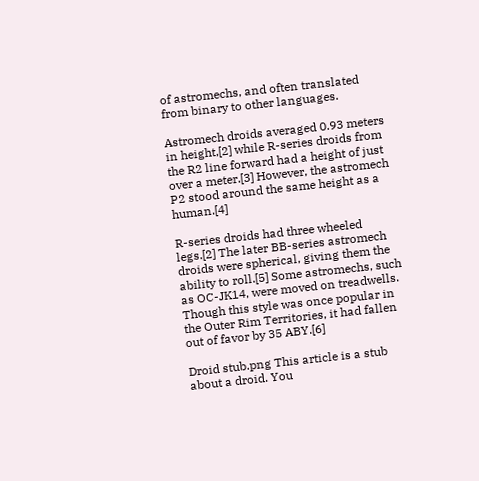of astromechs, and often translated from binary to other languages.

Astromech droids averaged 0.93 meters in height,[2] while R-series droids from the R2 line forward had a height of just over a meter.[3] However, the astromech P2 stood around the same height as a human.[4]

R-series droids had three wheeled legs.[2] The later BB-series astromech droids were spherical, giving them the ability to roll.[5] Some astromechs, such as OC-JK14, were moved on treadwells. Though this style was once popular in the Outer Rim Territories, it had fallen out of favor by 35 ABY.[6]

Droid stub.png This article is a stub about a droid. You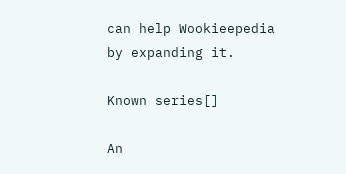can help Wookieepedia by expanding it.

Known series[]

An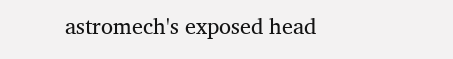astromech's exposed head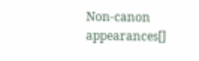Non-canon appearances[]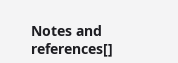Notes and references[]